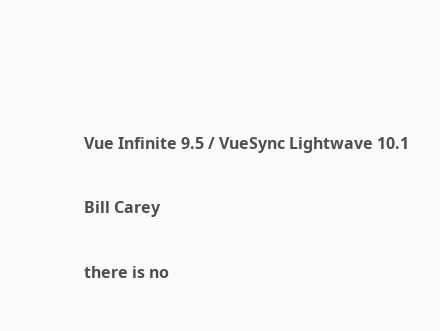Vue Infinite 9.5 / VueSync Lightwave 10.1

Bill Carey

there is no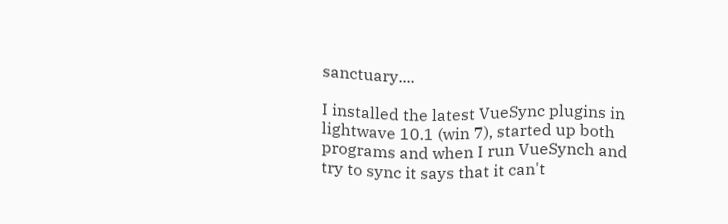sanctuary....

I installed the latest VueSync plugins in lightwave 10.1 (win 7), started up both programs and when I run VueSynch and try to sync it says that it can't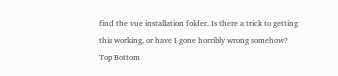find the vue installation folder. Is there a trick to getting this working, or have I gone horribly wrong somehow?
Top Bottom